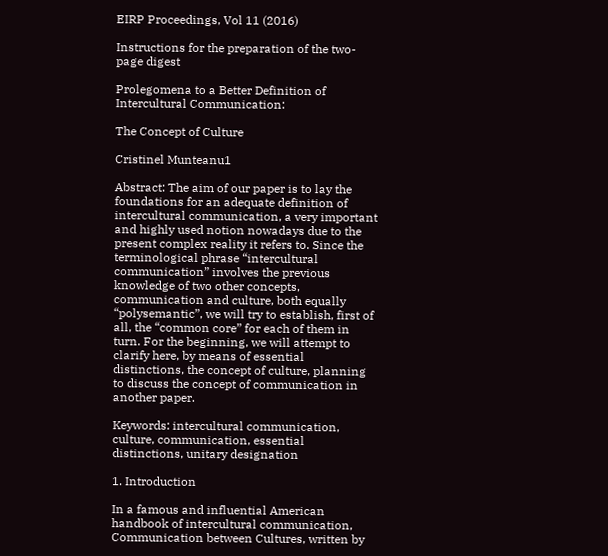EIRP Proceedings, Vol 11 (2016)

Instructions for the preparation of the two-page digest

Prolegomena to a Better Definition of Intercultural Communication:

The Concept of Culture

Cristinel Munteanu1

Abstract: The aim of our paper is to lay the foundations for an adequate definition of intercultural communication, a very important and highly used notion nowadays due to the present complex reality it refers to. Since the terminological phrase “intercultural communication” involves the previous knowledge of two other concepts, communication and culture, both equally “polysemantic”, we will try to establish, first of all, the “common core” for each of them in turn. For the beginning, we will attempt to clarify here, by means of essential distinctions, the concept of culture, planning to discuss the concept of communication in another paper.

Keywords: intercultural communication, culture, communication, essential distinctions, unitary designation

1. Introduction

In a famous and influential American handbook of intercultural communication, Communication between Cultures, written by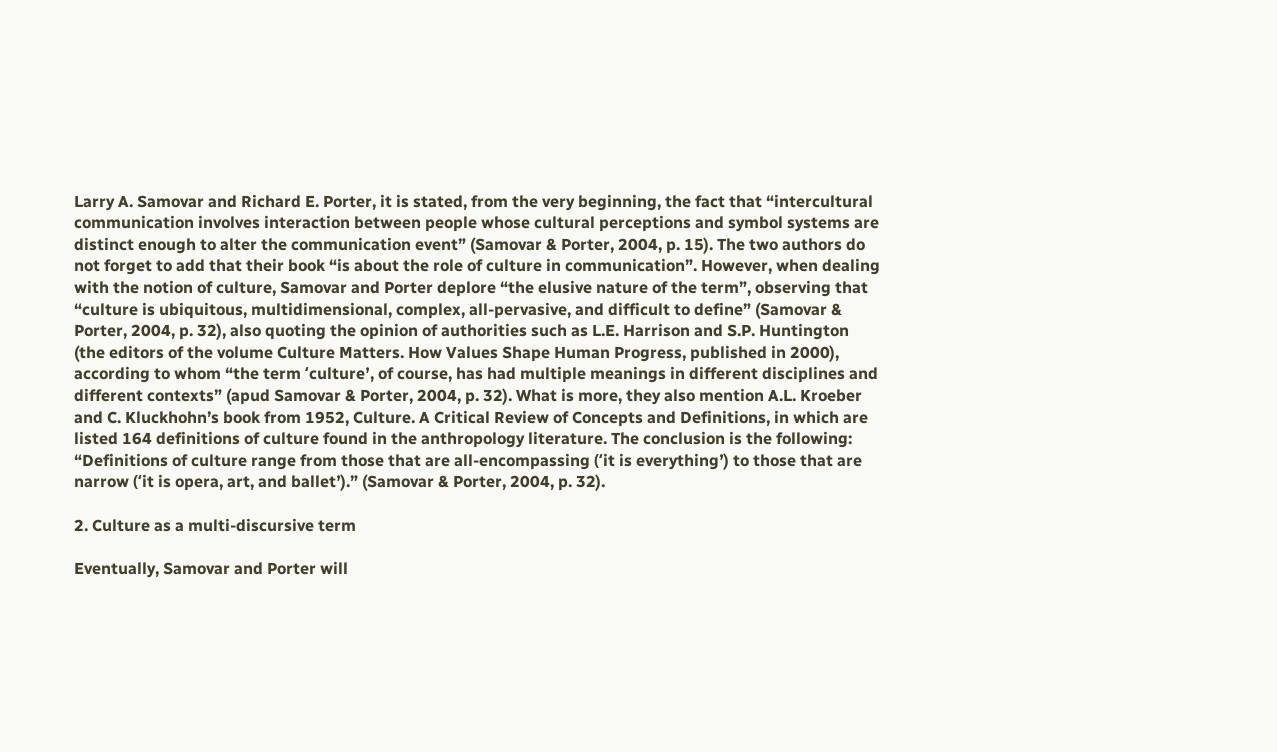Larry A. Samovar and Richard E. Porter, it is stated, from the very beginning, the fact that “intercultural communication involves interaction between people whose cultural perceptions and symbol systems are distinct enough to alter the communication event” (Samovar & Porter, 2004, p. 15). The two authors do not forget to add that their book “is about the role of culture in communication”. However, when dealing with the notion of culture, Samovar and Porter deplore “the elusive nature of the term”, observing that “culture is ubiquitous, multidimensional, complex, all-pervasive, and difficult to define” (Samovar & Porter, 2004, p. 32), also quoting the opinion of authorities such as L.E. Harrison and S.P. Huntington (the editors of the volume Culture Matters. How Values Shape Human Progress, published in 2000), according to whom “the term ʻcultureʼ, of course, has had multiple meanings in different disciplines and different contexts” (apud Samovar & Porter, 2004, p. 32). What is more, they also mention A.L. Kroeber and C. Kluckhohn’s book from 1952, Culture. A Critical Review of Concepts and Definitions, in which are listed 164 definitions of culture found in the anthropology literature. The conclusion is the following: “Definitions of culture range from those that are all-encompassing (ʻit is everythingʼ) to those that are narrow (ʻit is opera, art, and balletʼ).” (Samovar & Porter, 2004, p. 32).

2. Culture as a multi-discursive term

Eventually, Samovar and Porter will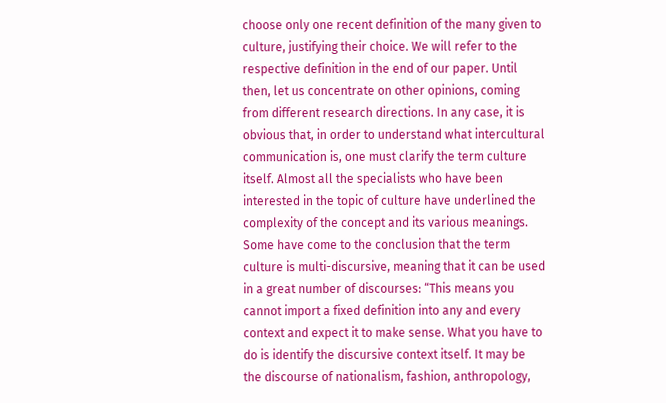choose only one recent definition of the many given to culture, justifying their choice. We will refer to the respective definition in the end of our paper. Until then, let us concentrate on other opinions, coming from different research directions. In any case, it is obvious that, in order to understand what intercultural communication is, one must clarify the term culture itself. Almost all the specialists who have been interested in the topic of culture have underlined the complexity of the concept and its various meanings. Some have come to the conclusion that the term culture is multi-discursive, meaning that it can be used in a great number of discourses: “This means you cannot import a fixed definition into any and every context and expect it to make sense. What you have to do is identify the discursive context itself. It may be the discourse of nationalism, fashion, anthropology,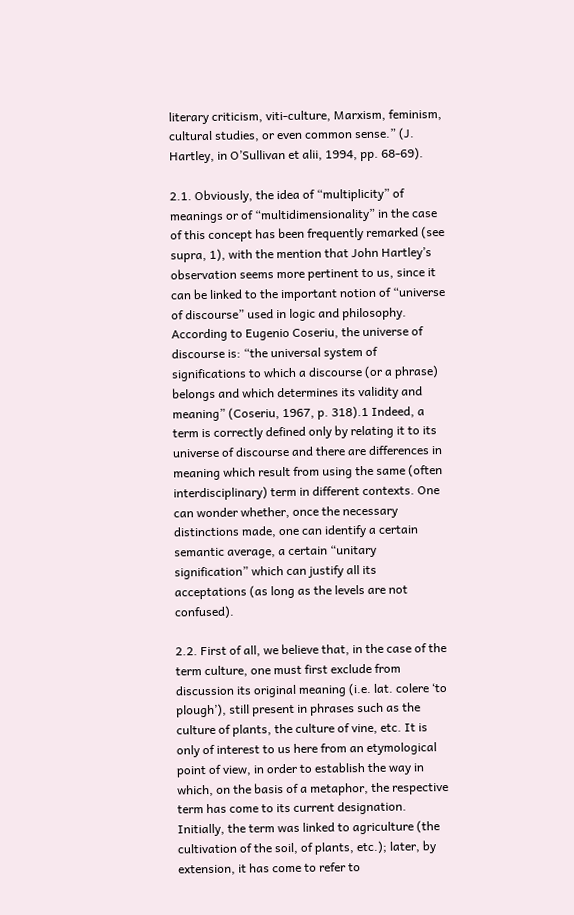literary criticism, viti-culture, Marxism, feminism, cultural studies, or even common sense.” (J. Hartley, in O’Sullivan et alii, 1994, pp. 68-69).

2.1. Obviously, the idea of “multiplicity” of meanings or of “multidimensionality” in the case of this concept has been frequently remarked (see supra, 1), with the mention that John Hartley’s observation seems more pertinent to us, since it can be linked to the important notion of “universe of discourse” used in logic and philosophy. According to Eugenio Coseriu, the universe of discourse is: “the universal system of significations to which a discourse (or a phrase) belongs and which determines its validity and meaning” (Coseriu, 1967, p. 318).1 Indeed, a term is correctly defined only by relating it to its universe of discourse and there are differences in meaning which result from using the same (often interdisciplinary) term in different contexts. One can wonder whether, once the necessary distinctions made, one can identify a certain semantic average, a certain “unitary signification” which can justify all its acceptations (as long as the levels are not confused).

2.2. First of all, we believe that, in the case of the term culture, one must first exclude from discussion its original meaning (i.e. lat. colere ‘to plough’), still present in phrases such as the culture of plants, the culture of vine, etc. It is only of interest to us here from an etymological point of view, in order to establish the way in which, on the basis of a metaphor, the respective term has come to its current designation. Initially, the term was linked to agriculture (the cultivation of the soil, of plants, etc.); later, by extension, it has come to refer to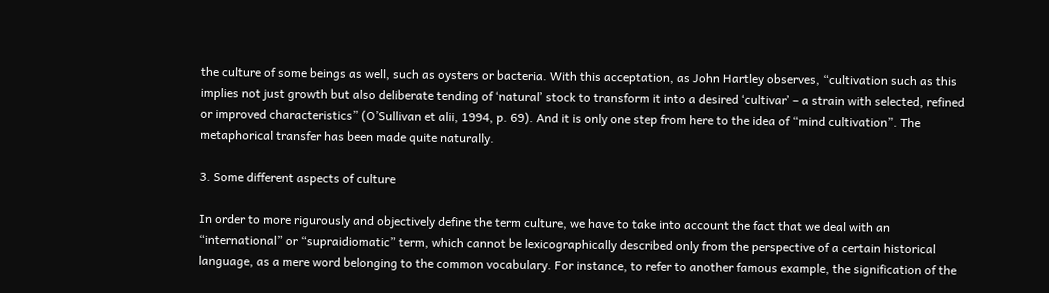the culture of some beings as well, such as oysters or bacteria. With this acceptation, as John Hartley observes, “cultivation such as this implies not just growth but also deliberate tending of ʻnaturalʼ stock to transform it into a desired ʻcultivarʼ – a strain with selected, refined or improved characteristics” (O’Sullivan et alii, 1994, p. 69). And it is only one step from here to the idea of “mind cultivation”. The metaphorical transfer has been made quite naturally.

3. Some different aspects of culture

In order to more rigurously and objectively define the term culture, we have to take into account the fact that we deal with an “international” or “supraidiomatic” term, which cannot be lexicographically described only from the perspective of a certain historical language, as a mere word belonging to the common vocabulary. For instance, to refer to another famous example, the signification of the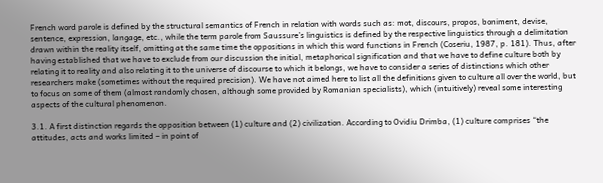French word parole is defined by the structural semantics of French in relation with words such as: mot, discours, propos, boniment, devise, sentence, expression, langage, etc., while the term parole from Saussure’s linguistics is defined by the respective linguistics through a delimitation drawn within the reality itself, omitting at the same time the oppositions in which this word functions in French (Coseriu, 1987, p. 181). Thus, after having established that we have to exclude from our discussion the initial, metaphorical signification and that we have to define culture both by relating it to reality and also relating it to the universe of discourse to which it belongs, we have to consider a series of distinctions which other researchers make (sometimes without the required precision). We have not aimed here to list all the definitions given to culture all over the world, but to focus on some of them (almost randomly chosen, although some provided by Romanian specialists), which (intuitively) reveal some interesting aspects of the cultural phenomenon.

3.1. A first distinction regards the opposition between (1) culture and (2) civilization. According to Ovidiu Drimba, (1) culture comprises “the attitudes, acts and works limited – in point of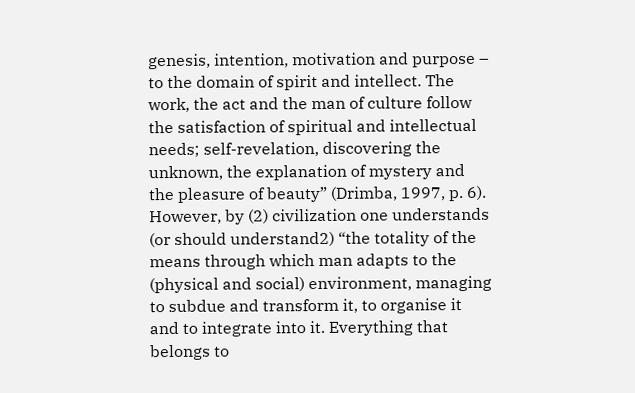genesis, intention, motivation and purpose – to the domain of spirit and intellect. The work, the act and the man of culture follow the satisfaction of spiritual and intellectual needs; self-revelation, discovering the unknown, the explanation of mystery and the pleasure of beauty” (Drimba, 1997, p. 6). However, by (2) civilization one understands (or should understand2) “the totality of the means through which man adapts to the (physical and social) environment, managing to subdue and transform it, to organise it and to integrate into it. Everything that belongs to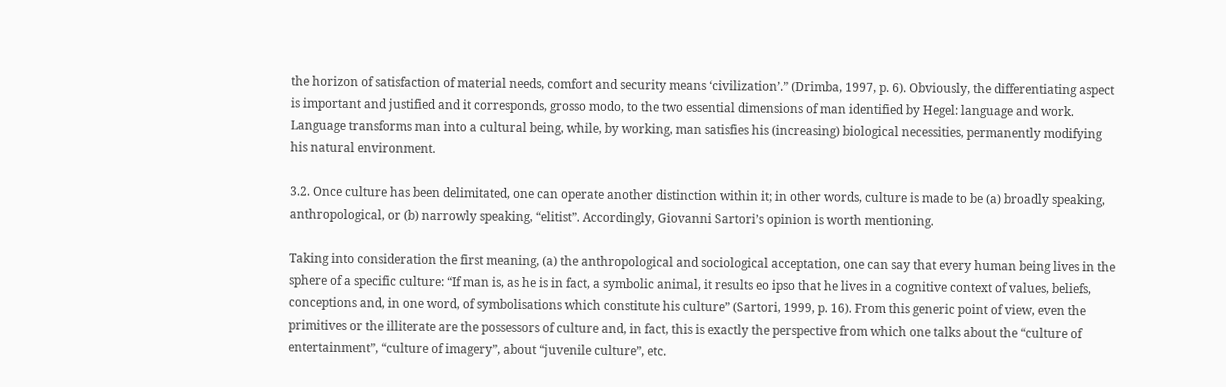the horizon of satisfaction of material needs, comfort and security means ʻcivilizationʼ.” (Drimba, 1997, p. 6). Obviously, the differentiating aspect is important and justified and it corresponds, grosso modo, to the two essential dimensions of man identified by Hegel: language and work. Language transforms man into a cultural being, while, by working, man satisfies his (increasing) biological necessities, permanently modifying his natural environment.

3.2. Once culture has been delimitated, one can operate another distinction within it; in other words, culture is made to be (a) broadly speaking, anthropological, or (b) narrowly speaking, “elitist”. Accordingly, Giovanni Sartori’s opinion is worth mentioning.

Taking into consideration the first meaning, (a) the anthropological and sociological acceptation, one can say that every human being lives in the sphere of a specific culture: “If man is, as he is in fact, a symbolic animal, it results eo ipso that he lives in a cognitive context of values, beliefs, conceptions and, in one word, of symbolisations which constitute his culture” (Sartori, 1999, p. 16). From this generic point of view, even the primitives or the illiterate are the possessors of culture and, in fact, this is exactly the perspective from which one talks about the “culture of entertainment”, “culture of imagery”, about “juvenile culture”, etc.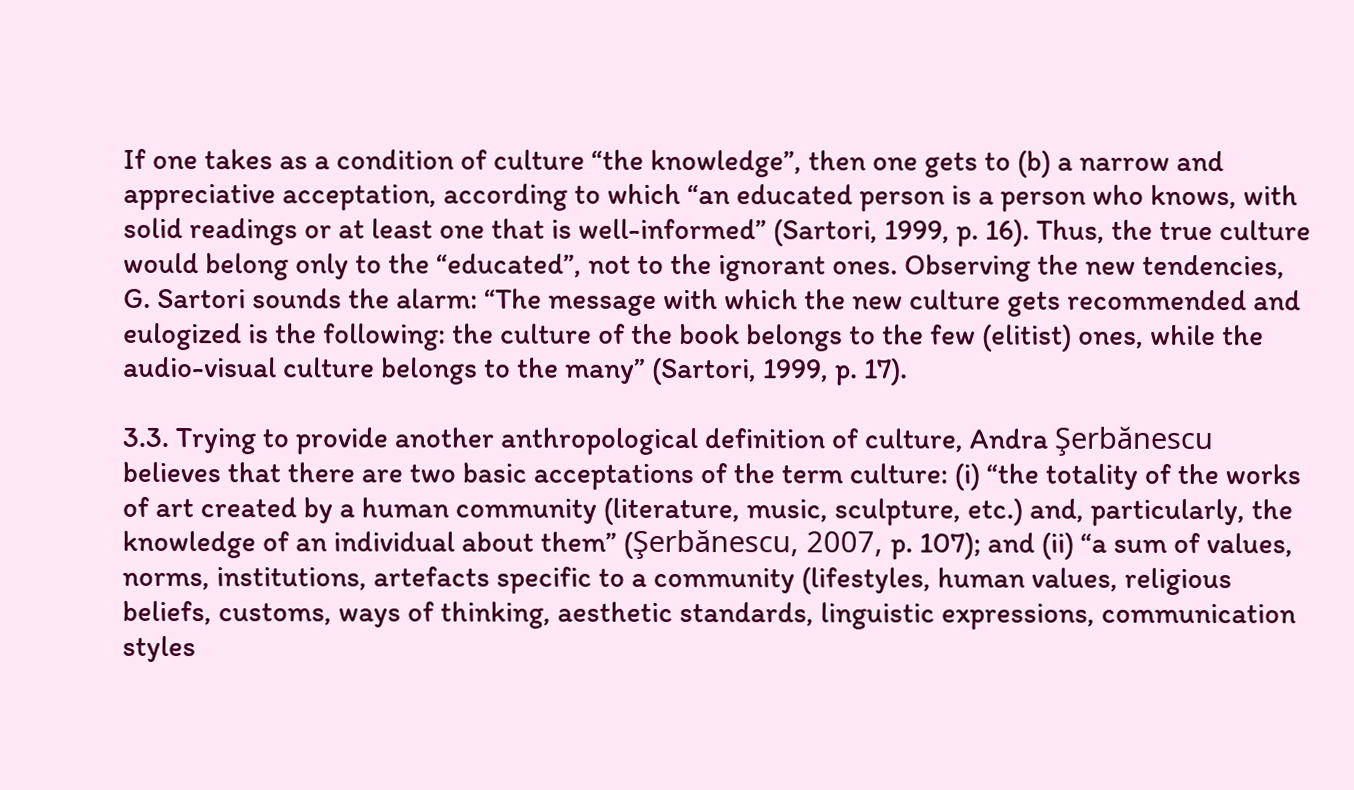If one takes as a condition of culture “the knowledge”, then one gets to (b) a narrow and appreciative acceptation, according to which “an educated person is a person who knows, with solid readings or at least one that is well-informed” (Sartori, 1999, p. 16). Thus, the true culture would belong only to the “educated”, not to the ignorant ones. Observing the new tendencies, G. Sartori sounds the alarm: “The message with which the new culture gets recommended and eulogized is the following: the culture of the book belongs to the few (elitist) ones, while the audio-visual culture belongs to the many” (Sartori, 1999, p. 17).

3.3. Trying to provide another anthropological definition of culture, Andra Şerbănescu believes that there are two basic acceptations of the term culture: (i) “the totality of the works of art created by a human community (literature, music, sculpture, etc.) and, particularly, the knowledge of an individual about them” (Şerbănescu, 2007, p. 107); and (ii) “a sum of values, norms, institutions, artefacts specific to a community (lifestyles, human values, religious beliefs, customs, ways of thinking, aesthetic standards, linguistic expressions, communication styles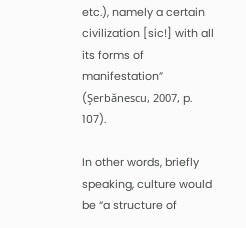etc.), namely a certain civilization [sic!] with all its forms of manifestation” (Şerbănescu, 2007, p. 107).

In other words, briefly speaking, culture would be “a structure of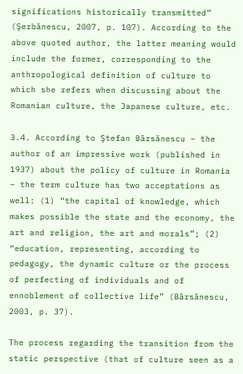significations historically transmitted” (Şerbănescu, 2007, p. 107). According to the above quoted author, the latter meaning would include the former, corresponding to the anthropological definition of culture to which she refers when discussing about the Romanian culture, the Japanese culture, etc.

3.4. According to Ştefan Bârsănescu – the author of an impressive work (published in 1937) about the policy of culture in Romania – the term culture has two acceptations as well: (1) “the capital of knowledge, which makes possible the state and the economy, the art and religion, the art and morals”; (2) “education, representing, according to pedagogy, the dynamic culture or the process of perfecting of individuals and of ennoblement of collective life” (Bârsănescu, 2003, p. 37).

The process regarding the transition from the static perspective (that of culture seen as a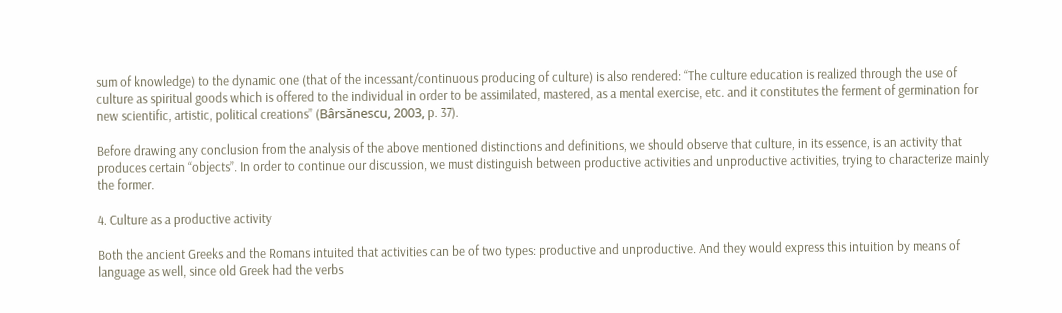sum of knowledge) to the dynamic one (that of the incessant/continuous producing of culture) is also rendered: “The culture education is realized through the use of culture as spiritual goods which is offered to the individual in order to be assimilated, mastered, as a mental exercise, etc. and it constitutes the ferment of germination for new scientific, artistic, political creations” (Bârsănescu, 2003, p. 37).

Before drawing any conclusion from the analysis of the above mentioned distinctions and definitions, we should observe that culture, in its essence, is an activity that produces certain “objects”. In order to continue our discussion, we must distinguish between productive activities and unproductive activities, trying to characterize mainly the former.

4. Culture as a productive activity

Both the ancient Greeks and the Romans intuited that activities can be of two types: productive and unproductive. And they would express this intuition by means of language as well, since old Greek had the verbs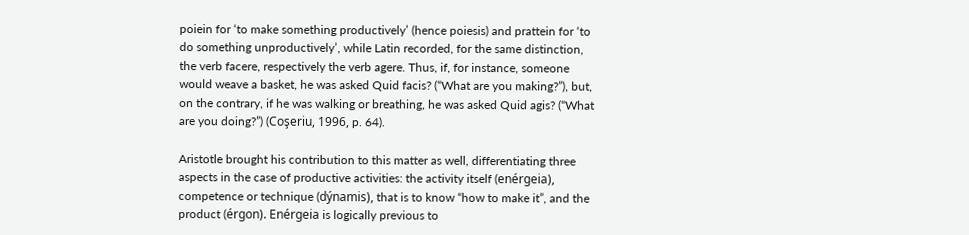poiein for ‘to make something productively’ (hence poiesis) and prattein for ‘to do something unproductively’, while Latin recorded, for the same distinction, the verb facere, respectively the verb agere. Thus, if, for instance, someone would weave a basket, he was asked Quid facis? (“What are you making?”), but, on the contrary, if he was walking or breathing, he was asked Quid agis? (“What are you doing?”) (Coşeriu, 1996, p. 64).

Aristotle brought his contribution to this matter as well, differentiating three aspects in the case of productive activities: the activity itself (enérgeia), competence or technique (dýnamis), that is to know “how to make it”, and the product (érgon). Enérgeia is logically previous to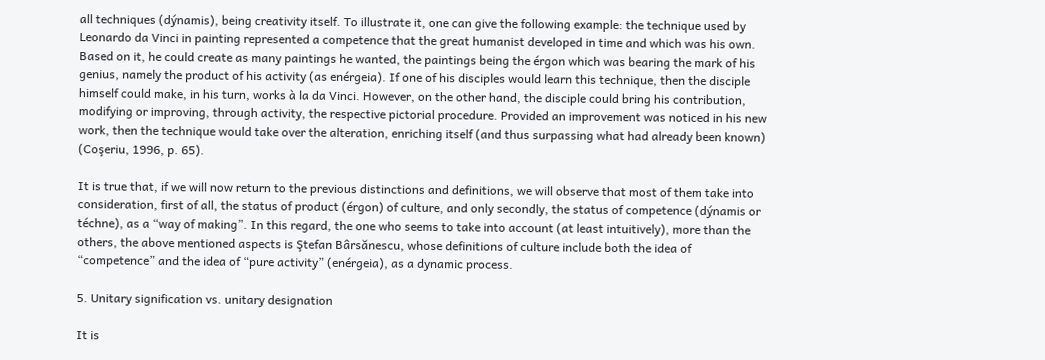all techniques (dýnamis), being creativity itself. To illustrate it, one can give the following example: the technique used by Leonardo da Vinci in painting represented a competence that the great humanist developed in time and which was his own. Based on it, he could create as many paintings he wanted, the paintings being the érgon which was bearing the mark of his genius, namely the product of his activity (as enérgeia). If one of his disciples would learn this technique, then the disciple himself could make, in his turn, works à la da Vinci. However, on the other hand, the disciple could bring his contribution, modifying or improving, through activity, the respective pictorial procedure. Provided an improvement was noticed in his new work, then the technique would take over the alteration, enriching itself (and thus surpassing what had already been known) (Coşeriu, 1996, p. 65).

It is true that, if we will now return to the previous distinctions and definitions, we will observe that most of them take into consideration, first of all, the status of product (érgon) of culture, and only secondly, the status of competence (dýnamis or téchne), as a “way of making”. In this regard, the one who seems to take into account (at least intuitively), more than the others, the above mentioned aspects is Ştefan Bârsănescu, whose definitions of culture include both the idea of “competence” and the idea of “pure activity” (enérgeia), as a dynamic process.

5. Unitary signification vs. unitary designation

It is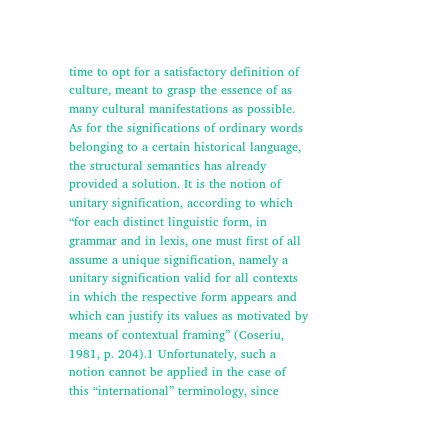time to opt for a satisfactory definition of culture, meant to grasp the essence of as many cultural manifestations as possible. As for the significations of ordinary words belonging to a certain historical language, the structural semantics has already provided a solution. It is the notion of unitary signification, according to which “for each distinct linguistic form, in grammar and in lexis, one must first of all assume a unique signification, namely a unitary signification valid for all contexts in which the respective form appears and which can justify its values as motivated by means of contextual framing” (Coseriu, 1981, p. 204).1 Unfortunately, such a notion cannot be applied in the case of this “international” terminology, since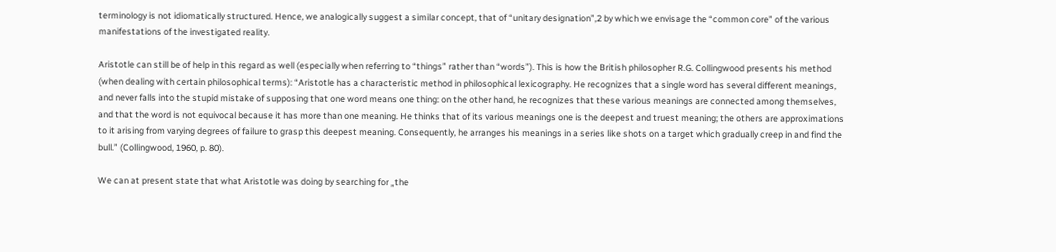terminology is not idiomatically structured. Hence, we analogically suggest a similar concept, that of “unitary designation”,2 by which we envisage the “common core” of the various manifestations of the investigated reality.

Aristotle can still be of help in this regard as well (especially when referring to “things” rather than “words”). This is how the British philosopher R.G. Collingwood presents his method (when dealing with certain philosophical terms): “Aristotle has a characteristic method in philosophical lexicography. He recognizes that a single word has several different meanings, and never falls into the stupid mistake of supposing that one word means one thing: on the other hand, he recognizes that these various meanings are connected among themselves, and that the word is not equivocal because it has more than one meaning. He thinks that of its various meanings one is the deepest and truest meaning; the others are approximations to it arising from varying degrees of failure to grasp this deepest meaning. Consequently, he arranges his meanings in a series like shots on a target which gradually creep in and find the bull.” (Collingwood, 1960, p. 80).

We can at present state that what Aristotle was doing by searching for „the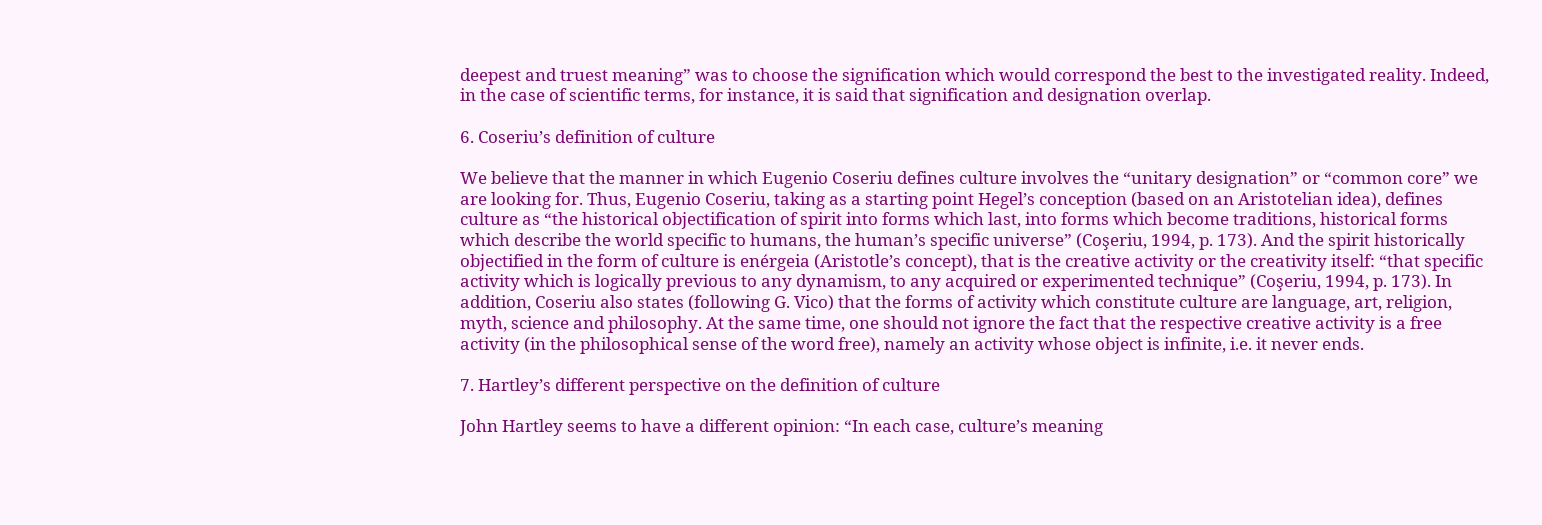deepest and truest meaning” was to choose the signification which would correspond the best to the investigated reality. Indeed, in the case of scientific terms, for instance, it is said that signification and designation overlap.

6. Coseriu’s definition of culture

We believe that the manner in which Eugenio Coseriu defines culture involves the “unitary designation” or “common core” we are looking for. Thus, Eugenio Coseriu, taking as a starting point Hegel’s conception (based on an Aristotelian idea), defines culture as “the historical objectification of spirit into forms which last, into forms which become traditions, historical forms which describe the world specific to humans, the human’s specific universe” (Coşeriu, 1994, p. 173). And the spirit historically objectified in the form of culture is enérgeia (Aristotle’s concept), that is the creative activity or the creativity itself: “that specific activity which is logically previous to any dynamism, to any acquired or experimented technique” (Coşeriu, 1994, p. 173). In addition, Coseriu also states (following G. Vico) that the forms of activity which constitute culture are language, art, religion, myth, science and philosophy. At the same time, one should not ignore the fact that the respective creative activity is a free activity (in the philosophical sense of the word free), namely an activity whose object is infinite, i.e. it never ends.

7. Hartley’s different perspective on the definition of culture

John Hartley seems to have a different opinion: “In each case, culture’s meaning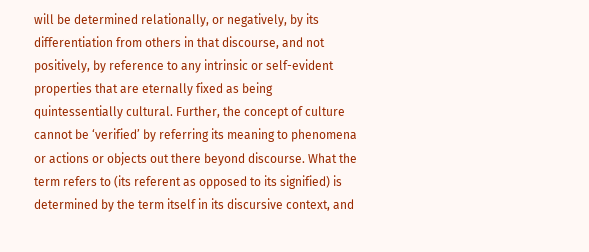will be determined relationally, or negatively, by its differentiation from others in that discourse, and not positively, by reference to any intrinsic or self-evident properties that are eternally fixed as being quintessentially cultural. Further, the concept of culture cannot be ‘verified’ by referring its meaning to phenomena or actions or objects out there beyond discourse. What the term refers to (its referent as opposed to its signified) is determined by the term itself in its discursive context, and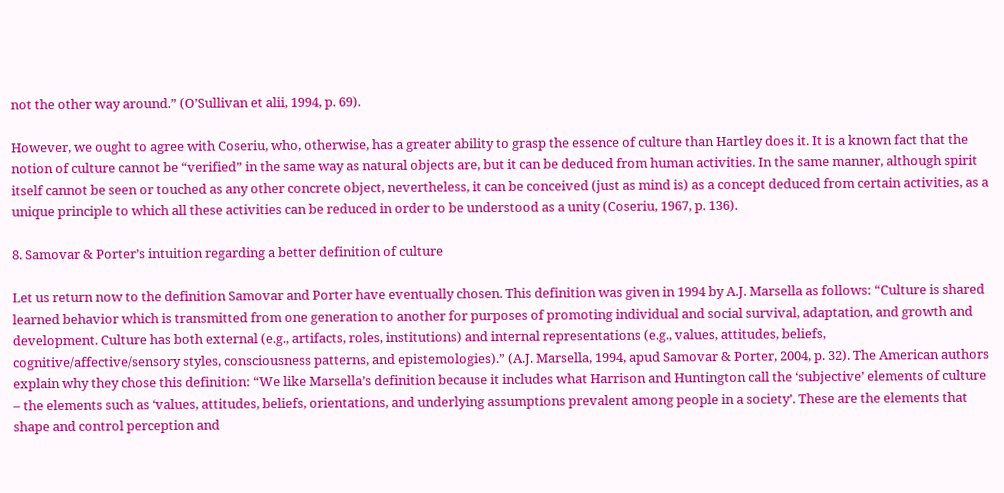not the other way around.” (O’Sullivan et alii, 1994, p. 69).

However, we ought to agree with Coseriu, who, otherwise, has a greater ability to grasp the essence of culture than Hartley does it. It is a known fact that the notion of culture cannot be “verified” in the same way as natural objects are, but it can be deduced from human activities. In the same manner, although spirit itself cannot be seen or touched as any other concrete object, nevertheless, it can be conceived (just as mind is) as a concept deduced from certain activities, as a unique principle to which all these activities can be reduced in order to be understood as a unity (Coseriu, 1967, p. 136).

8. Samovar & Porter’s intuition regarding a better definition of culture

Let us return now to the definition Samovar and Porter have eventually chosen. This definition was given in 1994 by A.J. Marsella as follows: “Culture is shared learned behavior which is transmitted from one generation to another for purposes of promoting individual and social survival, adaptation, and growth and development. Culture has both external (e.g., artifacts, roles, institutions) and internal representations (e.g., values, attitudes, beliefs, cognitive/affective/sensory styles, consciousness patterns, and epistemologies).” (A.J. Marsella, 1994, apud Samovar & Porter, 2004, p. 32). The American authors explain why they chose this definition: “We like Marsella’s definition because it includes what Harrison and Huntington call the ʻsubjectiveʼ elements of culture – the elements such as ʻvalues, attitudes, beliefs, orientations, and underlying assumptions prevalent among people in a societyʼ. These are the elements that shape and control perception and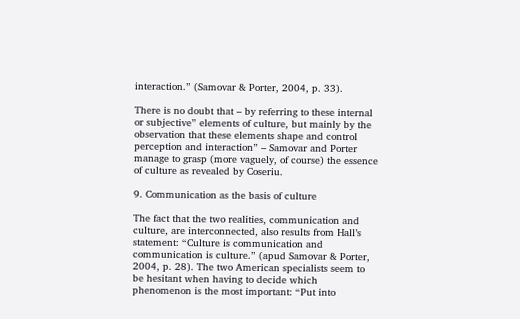interaction.” (Samovar & Porter, 2004, p. 33).

There is no doubt that – by referring to these internal or subjective” elements of culture, but mainly by the observation that these elements shape and control perception and interaction” – Samovar and Porter manage to grasp (more vaguely, of course) the essence of culture as revealed by Coseriu.

9. Communication as the basis of culture

The fact that the two realities, communication and culture, are interconnected, also results from Hall’s statement: “Culture is communication and communication is culture.” (apud Samovar & Porter, 2004, p. 28). The two American specialists seem to be hesitant when having to decide which phenomenon is the most important: “Put into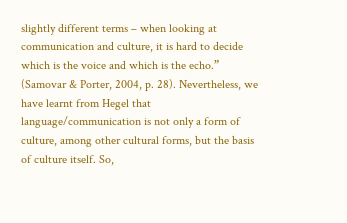slightly different terms – when looking at communication and culture, it is hard to decide which is the voice and which is the echo.” (Samovar & Porter, 2004, p. 28). Nevertheless, we have learnt from Hegel that language/communication is not only a form of culture, among other cultural forms, but the basis of culture itself. So,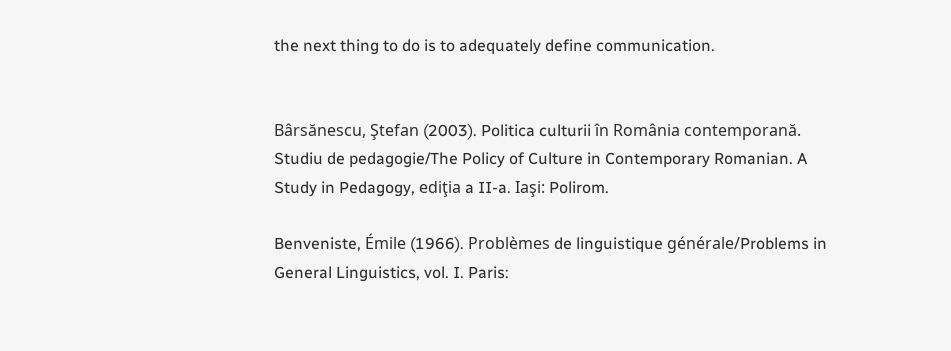the next thing to do is to adequately define communication.


Bârsănescu, Ştefan (2003). Politica culturii în România contemporană. Studiu de pedagogie/The Policy of Culture in Contemporary Romanian. A Study in Pedagogy, ediţia a II-a. Iaşi: Polirom.

Benveniste, Émile (1966). Problèmes de linguistique générale/Problems in General Linguistics, vol. I. Paris: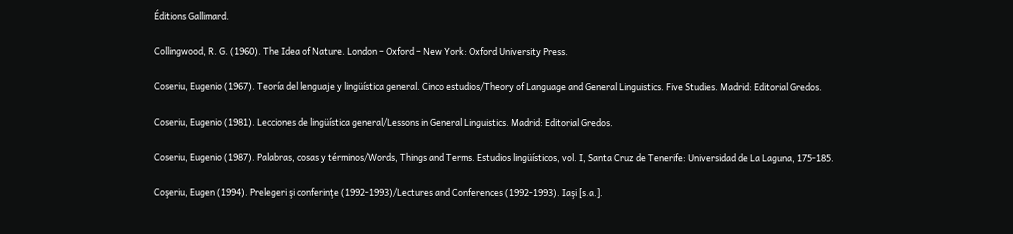Éditions Gallimard.

Collingwood, R. G. (1960). The Idea of Nature. London – Oxford – New York: Oxford University Press.

Coseriu, Eugenio (1967). Teoría del lenguaje y lingüística general. Cinco estudios/Theory of Language and General Linguistics. Five Studies. Madrid: Editorial Gredos.

Coseriu, Eugenio (1981). Lecciones de lingüística general/Lessons in General Linguistics. Madrid: Editorial Gredos.

Coseriu, Eugenio (1987). Palabras, cosas y términos/Words, Things and Terms. Estudios lingüísticos, vol. I, Santa Cruz de Tenerife: Universidad de La Laguna, 175-185.

Coşeriu, Eugen (1994). Prelegeri şi conferinţe (1992-1993)/Lectures and Conferences (1992-1993). Iaşi [s.a.].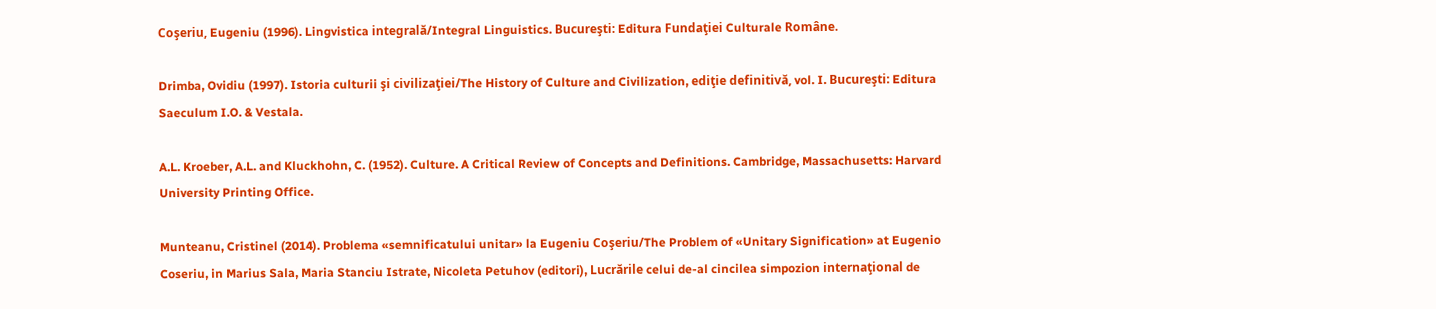Coşeriu, Eugeniu (1996). Lingvistica integrală/Integral Linguistics. Bucureşti: Editura Fundaţiei Culturale Române.

Drimba, Ovidiu (1997). Istoria culturii şi civilizaţiei/The History of Culture and Civilization, ediţie definitivă, vol. I. Bucureşti: Editura Saeculum I.O. & Vestala.

A.L. Kroeber, A.L. and Kluckhohn, C. (1952). Culture. A Critical Review of Concepts and Definitions. Cambridge, Massachusetts: Harvard University Printing Office.

Munteanu, Cristinel (2014). Problema «semnificatului unitar» la Eugeniu Coşeriu/The Problem of «Unitary Signification» at Eugenio Coseriu, in Marius Sala, Maria Stanciu Istrate, Nicoleta Petuhov (editori), Lucrările celui de-al cincilea simpozion internaţional de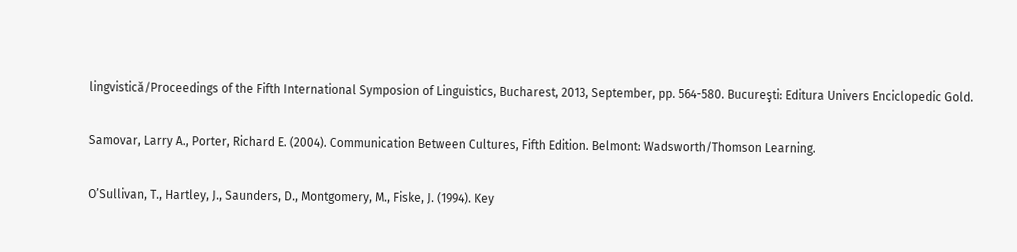lingvistică/Proceedings of the Fifth International Symposion of Linguistics, Bucharest, 2013, September, pp. 564-580. Bucureşti: Editura Univers Enciclopedic Gold.

Samovar, Larry A., Porter, Richard E. (2004). Communication Between Cultures, Fifth Edition. Belmont: Wadsworth/Thomson Learning.

O’Sullivan, T., Hartley, J., Saunders, D., Montgomery, M., Fiske, J. (1994). Key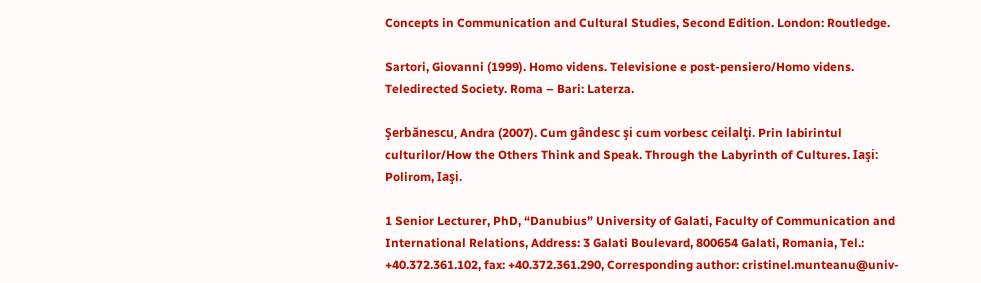Concepts in Communication and Cultural Studies, Second Edition. London: Routledge.

Sartori, Giovanni (1999). Homo videns. Televisione e post-pensiero/Homo videns. Teledirected Society. Roma – Bari: Laterza.

Şerbănescu, Andra (2007). Cum gândesc şi cum vorbesc ceilalţi. Prin labirintul culturilor/How the Others Think and Speak. Through the Labyrinth of Cultures. Iaşi: Polirom, Iaşi.

1 Senior Lecturer, PhD, “Danubius” University of Galati, Faculty of Communication and International Relations, Address: 3 Galati Boulevard, 800654 Galati, Romania, Tel.: +40.372.361.102, fax: +40.372.361.290, Corresponding author: cristinel.munteanu@univ-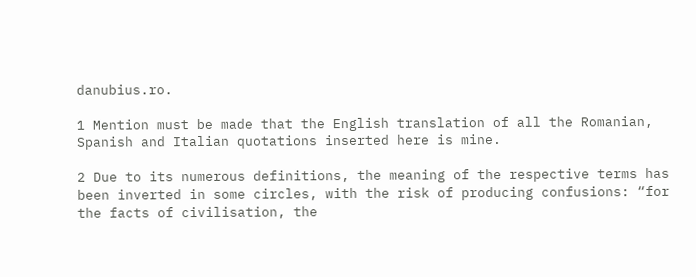danubius.ro.

1 Mention must be made that the English translation of all the Romanian, Spanish and Italian quotations inserted here is mine.

2 Due to its numerous definitions, the meaning of the respective terms has been inverted in some circles, with the risk of producing confusions: “for the facts of civilisation, the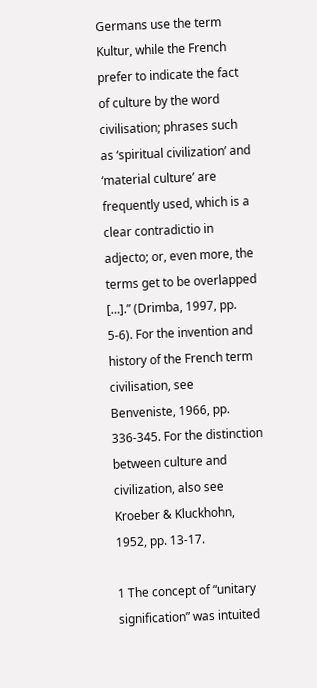Germans use the term Kultur, while the French prefer to indicate the fact of culture by the word civilisation; phrases such as ʻspiritual civilizationʼ and ʻmaterial cultureʼ are frequently used, which is a clear contradictio in adjecto; or, even more, the terms get to be overlapped […].” (Drimba, 1997, pp. 5-6). For the invention and history of the French term civilisation, see Benveniste, 1966, pp. 336-345. For the distinction between culture and civilization, also see Kroeber & Kluckhohn, 1952, pp. 13-17.

1 The concept of “unitary signification” was intuited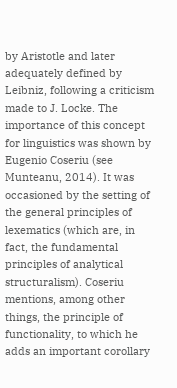by Aristotle and later adequately defined by Leibniz, following a criticism made to J. Locke. The importance of this concept for linguistics was shown by Eugenio Coseriu (see Munteanu, 2014). It was occasioned by the setting of the general principles of lexematics (which are, in fact, the fundamental principles of analytical structuralism). Coseriu mentions, among other things, the principle of functionality, to which he adds an important corollary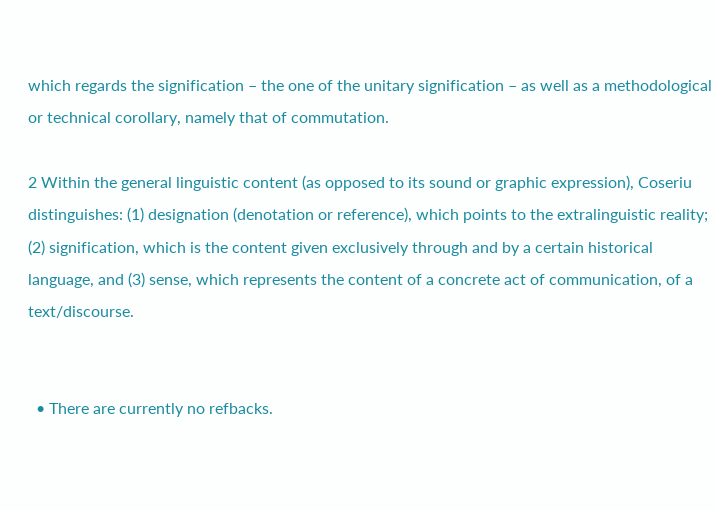which regards the signification – the one of the unitary signification – as well as a methodological or technical corollary, namely that of commutation.

2 Within the general linguistic content (as opposed to its sound or graphic expression), Coseriu distinguishes: (1) designation (denotation or reference), which points to the extralinguistic reality; (2) signification, which is the content given exclusively through and by a certain historical language, and (3) sense, which represents the content of a concrete act of communication, of a text/discourse.


  • There are currently no refbacks.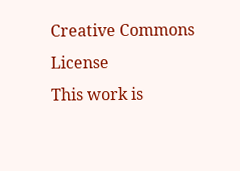Creative Commons License
This work is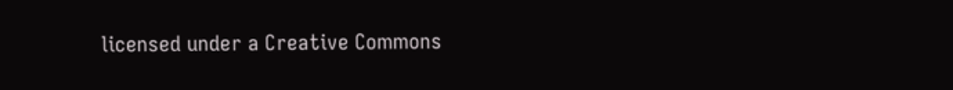licensed under a Creative Commons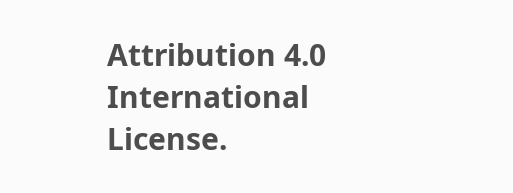Attribution 4.0 International License.